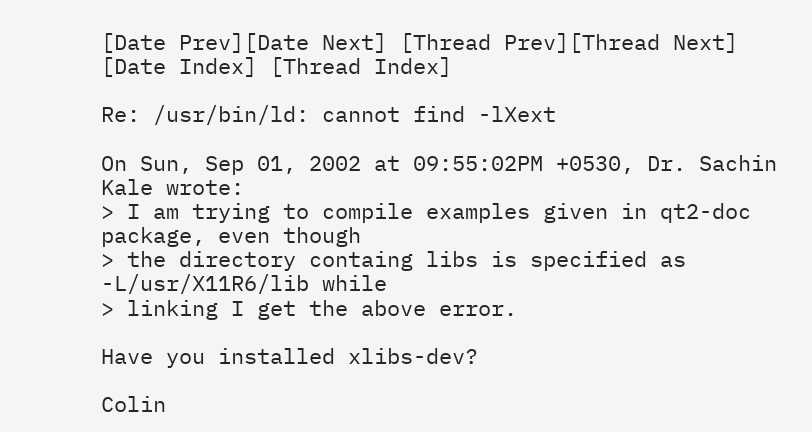[Date Prev][Date Next] [Thread Prev][Thread Next] [Date Index] [Thread Index]

Re: /usr/bin/ld: cannot find -lXext

On Sun, Sep 01, 2002 at 09:55:02PM +0530, Dr. Sachin Kale wrote:
> I am trying to compile examples given in qt2-doc package, even though
> the directory containg libs is specified as -L/usr/X11R6/lib while
> linking I get the above error.

Have you installed xlibs-dev?

Colin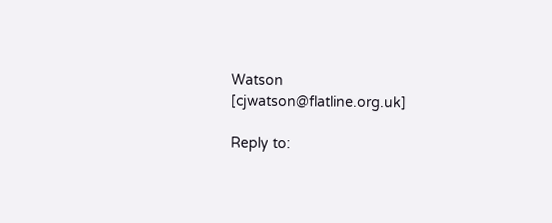Watson                                  [cjwatson@flatline.org.uk]

Reply to: